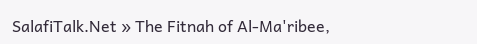SalafiTalk.Net » The Fitnah of Al-Ma'ribee,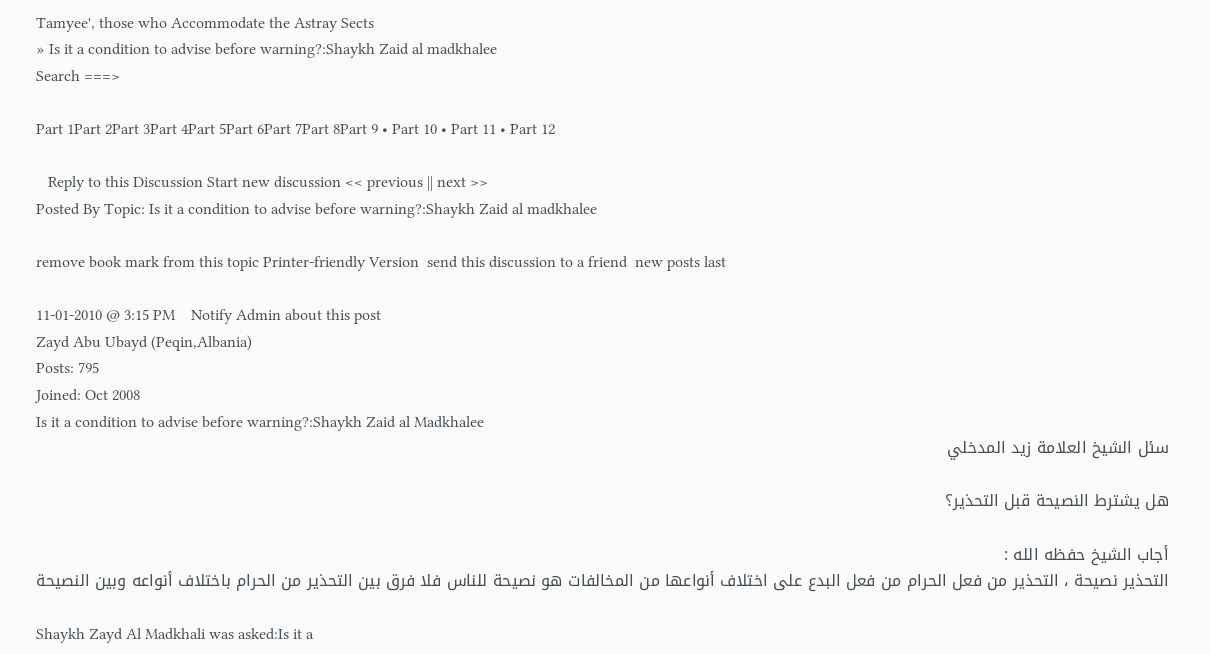Tamyee', those who Accommodate the Astray Sects
» Is it a condition to advise before warning?:Shaykh Zaid al madkhalee
Search ===>

Part 1Part 2Part 3Part 4Part 5Part 6Part 7Part 8Part 9 • Part 10 • Part 11 • Part 12

   Reply to this Discussion Start new discussion << previous || next >>
Posted By Topic: Is it a condition to advise before warning?:Shaykh Zaid al madkhalee

remove book mark from this topic Printer-friendly Version  send this discussion to a friend  new posts last

11-01-2010 @ 3:15 PM    Notify Admin about this post
Zayd Abu Ubayd (Peqin,Albania)
Posts: 795
Joined: Oct 2008
Is it a condition to advise before warning?:Shaykh Zaid al Madkhalee
سئل الشيخ العلامة زيد المدخلي

هل يشترط النصيحة قبل التحذير؟

أجاب الشيخ حفظه الله :
التحذير نصيحة ، التحذير من فعل الحرام من فعل البدع على اختلاف أنواعها من المخالفات هو نصيحة للناس فلا فرق بين التحذير من الحرام باختلاف أنواعه وبين النصيحة

Shaykh Zayd Al Madkhali was asked:Is it a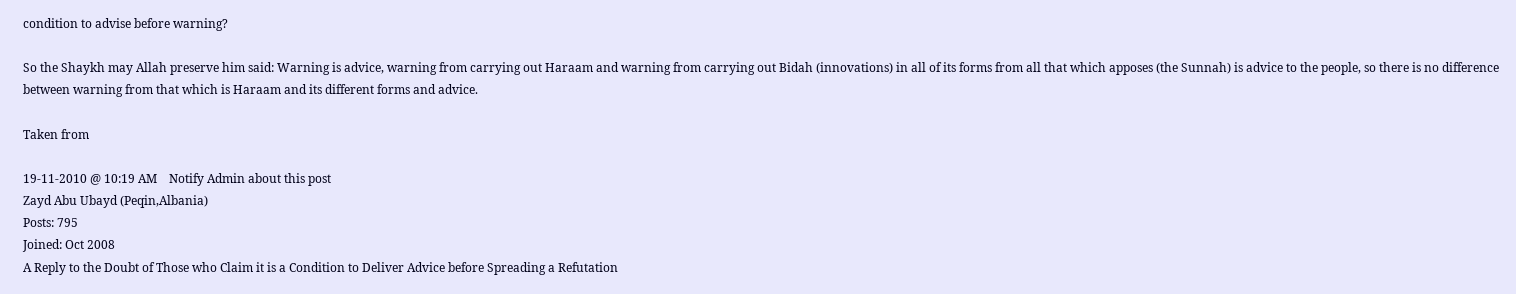condition to advise before warning?

So the Shaykh may Allah preserve him said: Warning is advice, warning from carrying out Haraam and warning from carrying out Bidah (innovations) in all of its forms from all that which apposes (the Sunnah) is advice to the people, so there is no difference between warning from that which is Haraam and its different forms and advice.

Taken from

19-11-2010 @ 10:19 AM    Notify Admin about this post
Zayd Abu Ubayd (Peqin,Albania)
Posts: 795
Joined: Oct 2008
A Reply to the Doubt of Those who Claim it is a Condition to Deliver Advice before Spreading a Refutation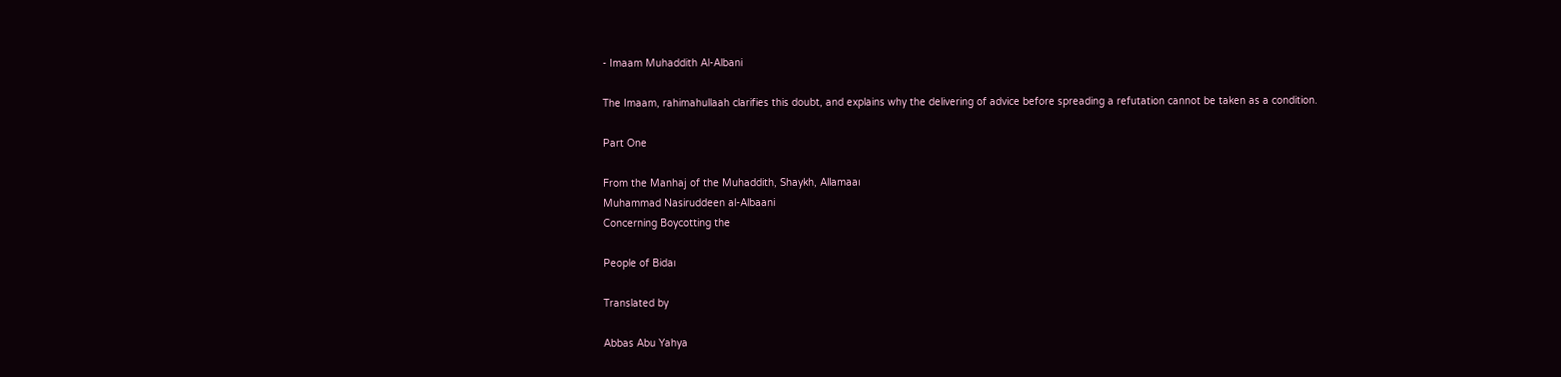- Imaam Muhaddith Al-Albani

The Imaam, rahimahullaah clarifies this doubt, and explains why the delivering of advice before spreading a refutation cannot be taken as a condition.

Part One

From the Manhaj of the Muhaddith, Shaykh, Allamaaı
Muhammad Nasiruddeen al-Albaani
Concerning Boycotting the

People of Bidaı

Translated by

Abbas Abu Yahya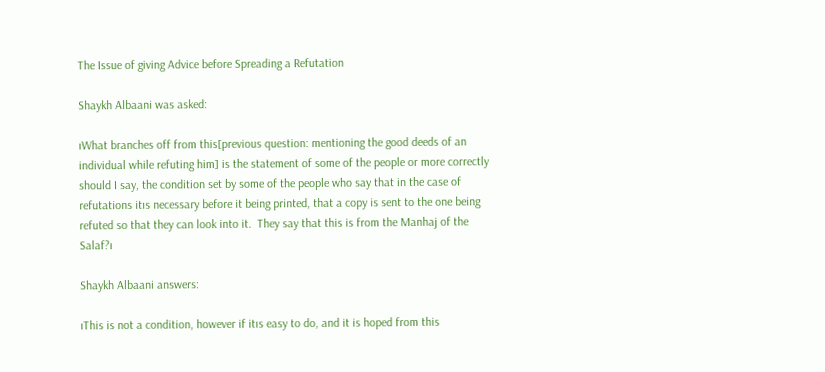The Issue of giving Advice before Spreading a Refutation

Shaykh Albaani was asked:

ıWhat branches off from this[previous question: mentioning the good deeds of an individual while refuting him] is the statement of some of the people or more correctly should I say, the condition set by some of the people who say that in the case of refutations itıs necessary before it being printed, that a copy is sent to the one being refuted so that they can look into it.  They say that this is from the Manhaj of the Salaf?ı

Shaykh Albaani answers:

ıThis is not a condition, however if itıs easy to do, and it is hoped from this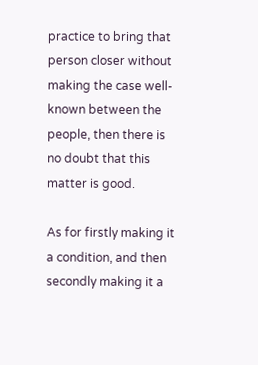practice to bring that person closer without making the case well-known between the people, then there is no doubt that this matter is good.

As for firstly making it a condition, and then secondly making it a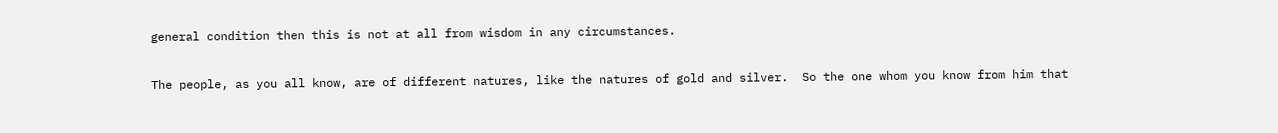general condition then this is not at all from wisdom in any circumstances.

The people, as you all know, are of different natures, like the natures of gold and silver.  So the one whom you know from him that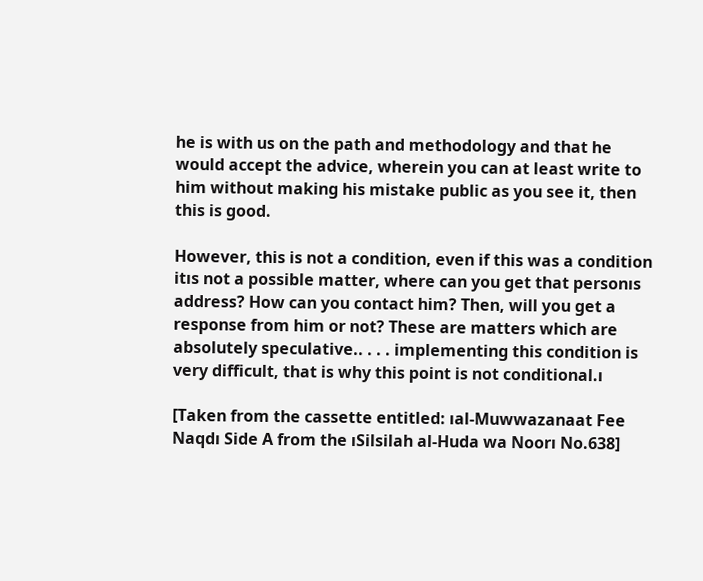he is with us on the path and methodology and that he would accept the advice, wherein you can at least write to him without making his mistake public as you see it, then this is good.

However, this is not a condition, even if this was a condition itıs not a possible matter, where can you get that personıs address? How can you contact him? Then, will you get a response from him or not? These are matters which are absolutely speculative.. . . . implementing this condition is very difficult, that is why this point is not conditional.ı

[Taken from the cassette entitled: ıal-Muwwazanaat Fee Naqdı Side A from the ıSilsilah al-Huda wa Noorı No.638]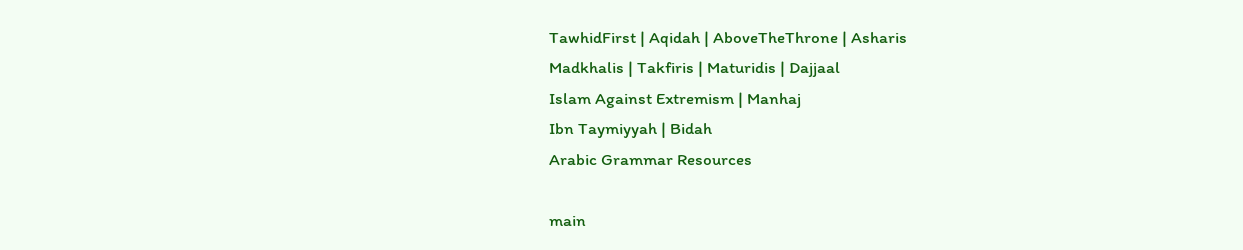TawhidFirst | Aqidah | AboveTheThrone | Asharis
Madkhalis | Takfiris | Maturidis | Dajjaal
Islam Against Extremism | Manhaj
Ibn Taymiyyah | Bidah
Arabic Grammar Resources

main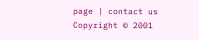page | contact us
Copyright © 2001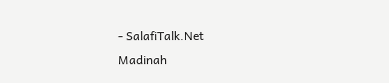- SalafiTalk.Net
Madinah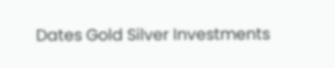Dates Gold Silver Investments